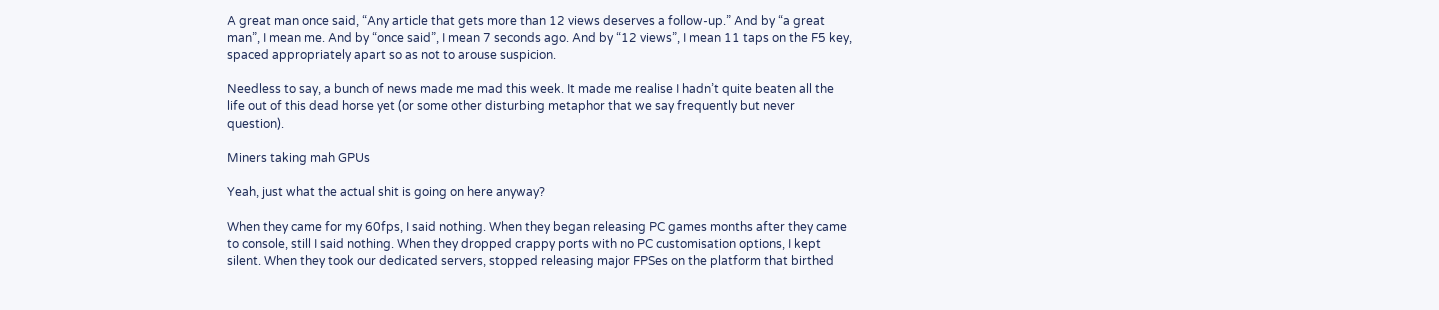A great man once said, “Any article that gets more than 12 views deserves a follow-up.” And by “a great man”, I mean me. And by “once said”, I mean 7 seconds ago. And by “12 views”, I mean 11 taps on the F5 key, spaced appropriately apart so as not to arouse suspicion.

Needless to say, a bunch of news made me mad this week. It made me realise I hadn’t quite beaten all the life out of this dead horse yet (or some other disturbing metaphor that we say frequently but never question).

Miners taking mah GPUs

Yeah, just what the actual shit is going on here anyway?

When they came for my 60fps, I said nothing. When they began releasing PC games months after they came to console, still I said nothing. When they dropped crappy ports with no PC customisation options, I kept silent. When they took our dedicated servers, stopped releasing major FPSes on the platform that birthed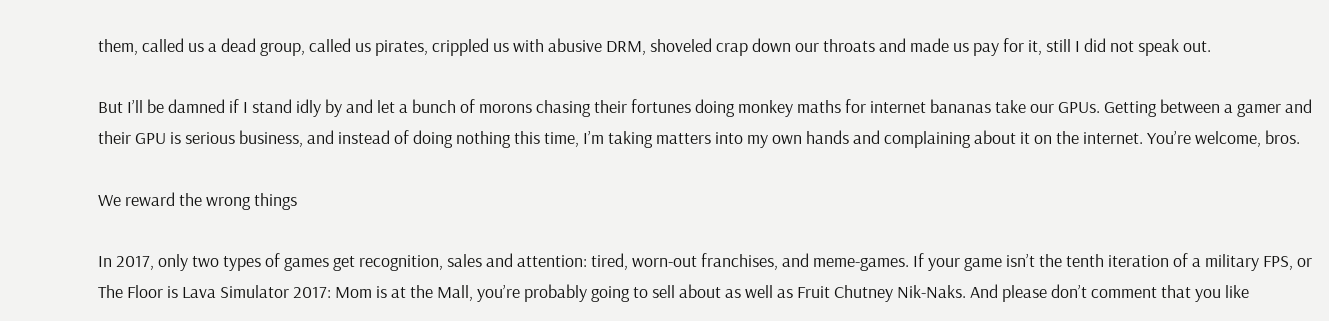them, called us a dead group, called us pirates, crippled us with abusive DRM, shoveled crap down our throats and made us pay for it, still I did not speak out.

But I’ll be damned if I stand idly by and let a bunch of morons chasing their fortunes doing monkey maths for internet bananas take our GPUs. Getting between a gamer and their GPU is serious business, and instead of doing nothing this time, I’m taking matters into my own hands and complaining about it on the internet. You’re welcome, bros.

We reward the wrong things

In 2017, only two types of games get recognition, sales and attention: tired, worn-out franchises, and meme-games. If your game isn’t the tenth iteration of a military FPS, or The Floor is Lava Simulator 2017: Mom is at the Mall, you’re probably going to sell about as well as Fruit Chutney Nik-Naks. And please don’t comment that you like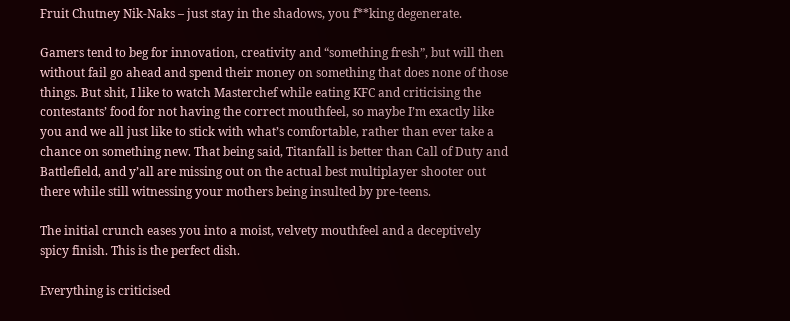Fruit Chutney Nik-Naks – just stay in the shadows, you f**king degenerate.

Gamers tend to beg for innovation, creativity and “something fresh”, but will then without fail go ahead and spend their money on something that does none of those things. But shit, I like to watch Masterchef while eating KFC and criticising the contestants’ food for not having the correct mouthfeel, so maybe I’m exactly like you and we all just like to stick with what’s comfortable, rather than ever take a chance on something new. That being said, Titanfall is better than Call of Duty and Battlefield, and y’all are missing out on the actual best multiplayer shooter out there while still witnessing your mothers being insulted by pre-teens.

The initial crunch eases you into a moist, velvety mouthfeel and a deceptively spicy finish. This is the perfect dish.

Everything is criticised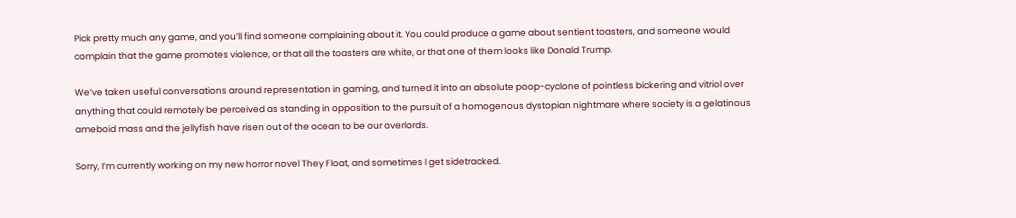Pick pretty much any game, and you’ll find someone complaining about it. You could produce a game about sentient toasters, and someone would complain that the game promotes violence, or that all the toasters are white, or that one of them looks like Donald Trump.

We’ve taken useful conversations around representation in gaming, and turned it into an absolute poop-cyclone of pointless bickering and vitriol over anything that could remotely be perceived as standing in opposition to the pursuit of a homogenous dystopian nightmare where society is a gelatinous ameboid mass and the jellyfish have risen out of the ocean to be our overlords.

Sorry, I’m currently working on my new horror novel They Float, and sometimes I get sidetracked.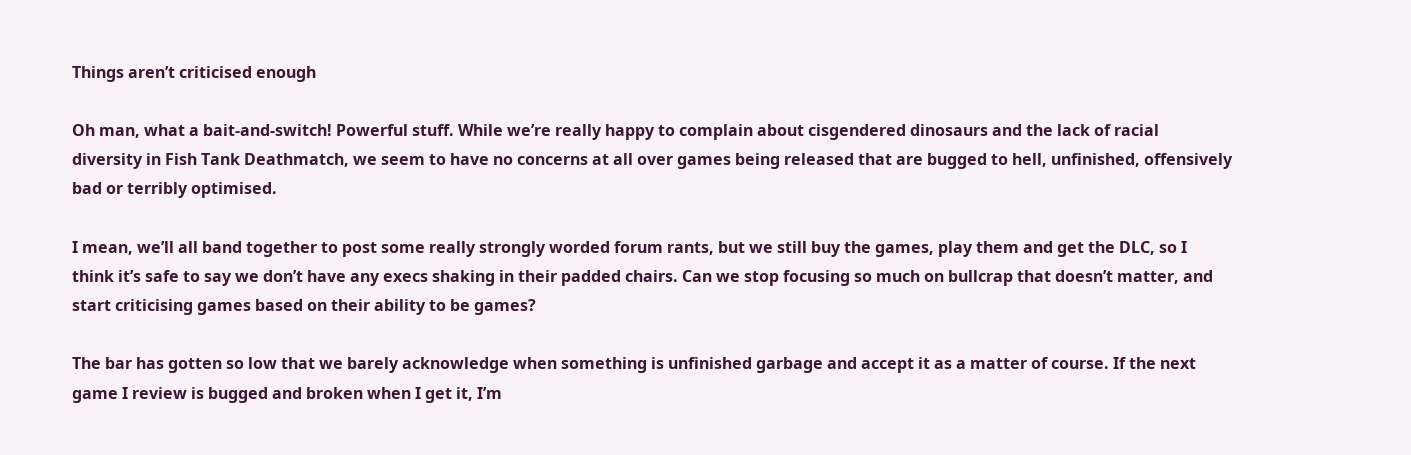Things aren’t criticised enough

Oh man, what a bait-and-switch! Powerful stuff. While we’re really happy to complain about cisgendered dinosaurs and the lack of racial diversity in Fish Tank Deathmatch, we seem to have no concerns at all over games being released that are bugged to hell, unfinished, offensively bad or terribly optimised.

I mean, we’ll all band together to post some really strongly worded forum rants, but we still buy the games, play them and get the DLC, so I think it’s safe to say we don’t have any execs shaking in their padded chairs. Can we stop focusing so much on bullcrap that doesn’t matter, and start criticising games based on their ability to be games?

The bar has gotten so low that we barely acknowledge when something is unfinished garbage and accept it as a matter of course. If the next game I review is bugged and broken when I get it, I’m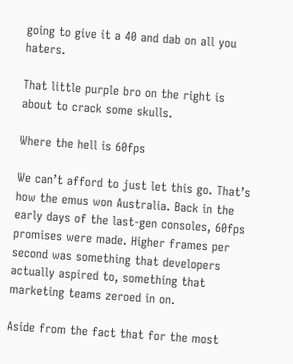going to give it a 40 and dab on all you haters.

That little purple bro on the right is about to crack some skulls.

Where the hell is 60fps

We can’t afford to just let this go. That’s how the emus won Australia. Back in the early days of the last-gen consoles, 60fps promises were made. Higher frames per second was something that developers actually aspired to, something that marketing teams zeroed in on.

Aside from the fact that for the most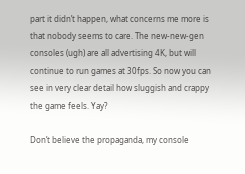part it didn’t happen, what concerns me more is that nobody seems to care. The new-new-gen consoles (ugh) are all advertising 4K, but will continue to run games at 30fps. So now you can see in very clear detail how sluggish and crappy the game feels. Yay?

Don’t believe the propaganda, my console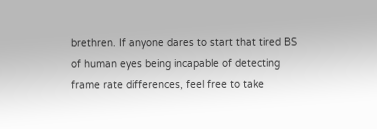brethren. If anyone dares to start that tired BS of human eyes being incapable of detecting frame rate differences, feel free to take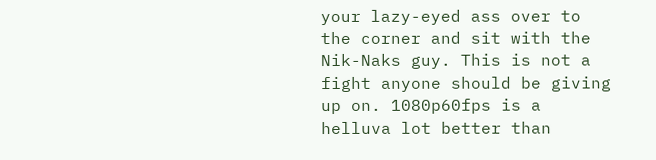your lazy-eyed ass over to the corner and sit with the Nik-Naks guy. This is not a fight anyone should be giving up on. 1080p60fps is a helluva lot better than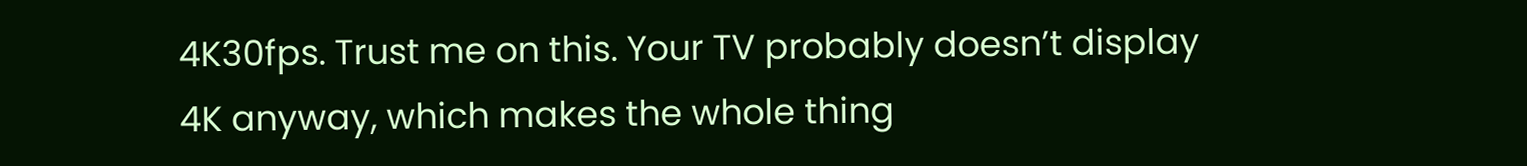4K30fps. Trust me on this. Your TV probably doesn’t display 4K anyway, which makes the whole thing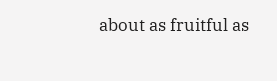about as fruitful as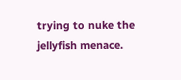trying to nuke the jellyfish menace.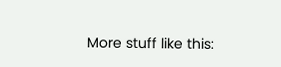More stuff like this: